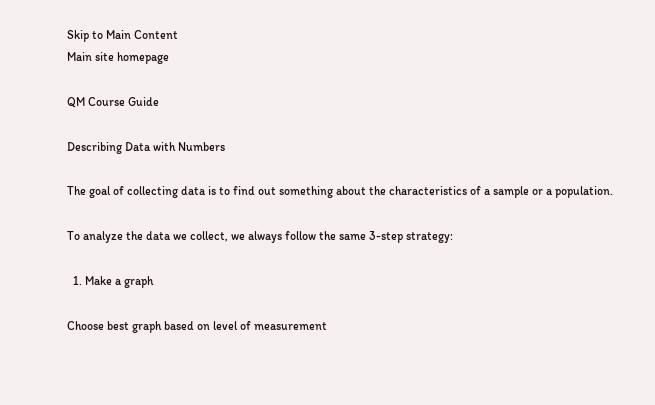Skip to Main Content
Main site homepage

QM Course Guide

Describing Data with Numbers

The goal of collecting data is to find out something about the characteristics of a sample or a population.

To analyze the data we collect, we always follow the same 3-step strategy:

  1. Make a graph

Choose best graph based on level of measurement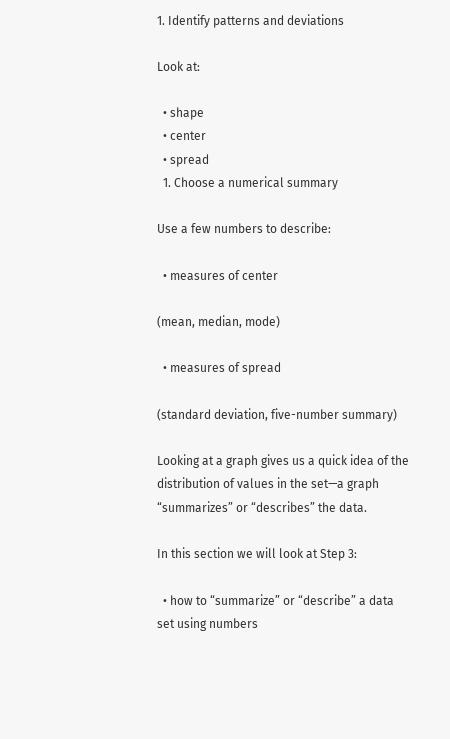1. Identify patterns and deviations

Look at:

  • shape
  • center
  • spread
  1. Choose a numerical summary

Use a few numbers to describe:

  • measures of center

(mean, median, mode)

  • measures of spread

(standard deviation, five-number summary)

Looking at a graph gives us a quick idea of the distribution of values in the set—a graph “summarizes” or “describes” the data.

In this section we will look at Step 3:

  • how to “summarize” or “describe” a data set using numbers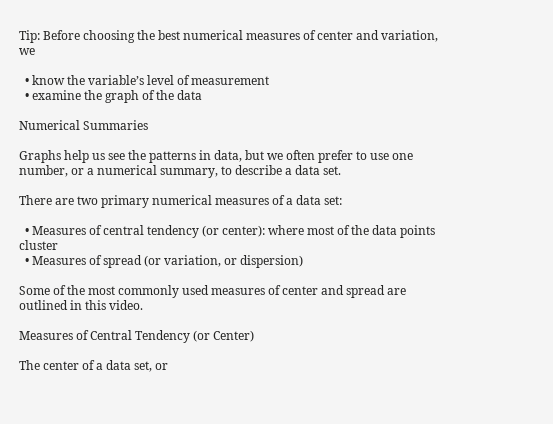Tip: Before choosing the best numerical measures of center and variation, we

  • know the variable’s level of measurement
  • examine the graph of the data

Numerical Summaries

Graphs help us see the patterns in data, but we often prefer to use one number, or a numerical summary, to describe a data set.

There are two primary numerical measures of a data set:

  • Measures of central tendency (or center): where most of the data points cluster
  • Measures of spread (or variation, or dispersion)

Some of the most commonly used measures of center and spread are outlined in this video.

Measures of Central Tendency (or Center)

The center of a data set, or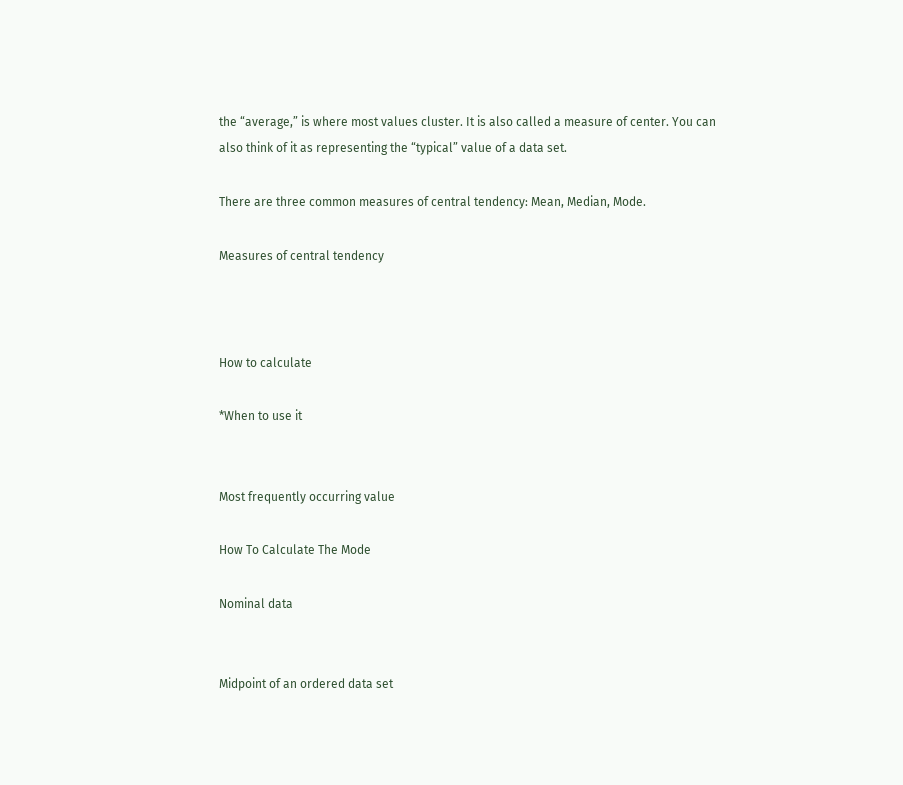the “average,” is where most values cluster. It is also called a measure of center. You can also think of it as representing the “typical” value of a data set.

There are three common measures of central tendency: Mean, Median, Mode.

Measures of central tendency



How to calculate

*When to use it


Most frequently occurring value

How To Calculate The Mode

Nominal data


Midpoint of an ordered data set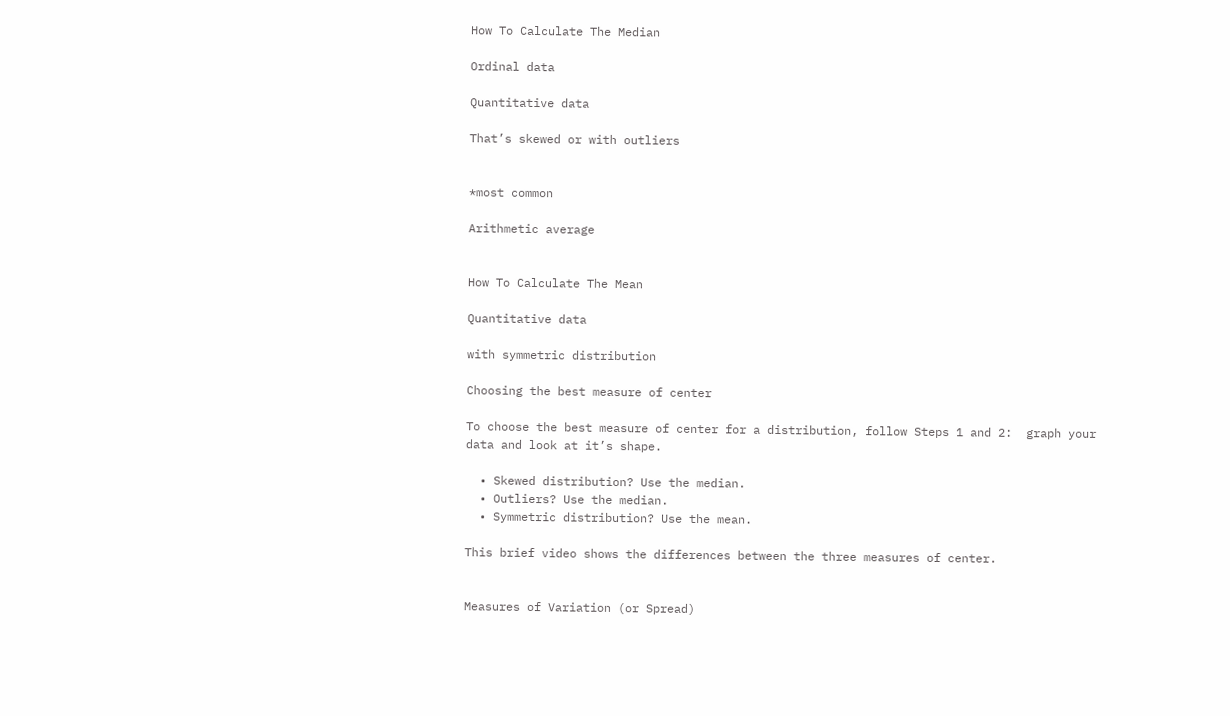How To Calculate The Median

Ordinal data

Quantitative data

That’s skewed or with outliers


*most common

Arithmetic average


How To Calculate The Mean

Quantitative data

with symmetric distribution

Choosing the best measure of center

To choose the best measure of center for a distribution, follow Steps 1 and 2:  graph your data and look at it’s shape.

  • Skewed distribution? Use the median.
  • Outliers? Use the median.
  • Symmetric distribution? Use the mean.

This brief video shows the differences between the three measures of center.


Measures of Variation (or Spread)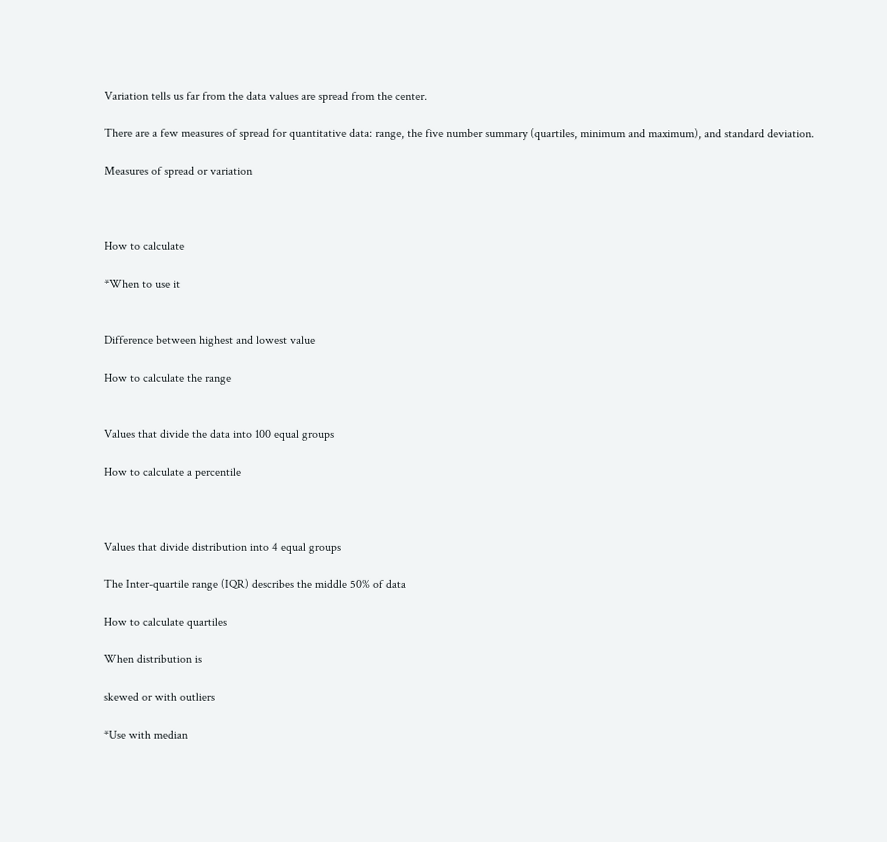Variation tells us far from the data values are spread from the center.

There are a few measures of spread for quantitative data: range, the five number summary (quartiles, minimum and maximum), and standard deviation.

Measures of spread or variation



How to calculate

*When to use it


Difference between highest and lowest value

How to calculate the range


Values that divide the data into 100 equal groups

How to calculate a percentile



Values that divide distribution into 4 equal groups

The Inter-quartile range (IQR) describes the middle 50% of data

How to calculate quartiles

When distribution is

skewed or with outliers

*Use with median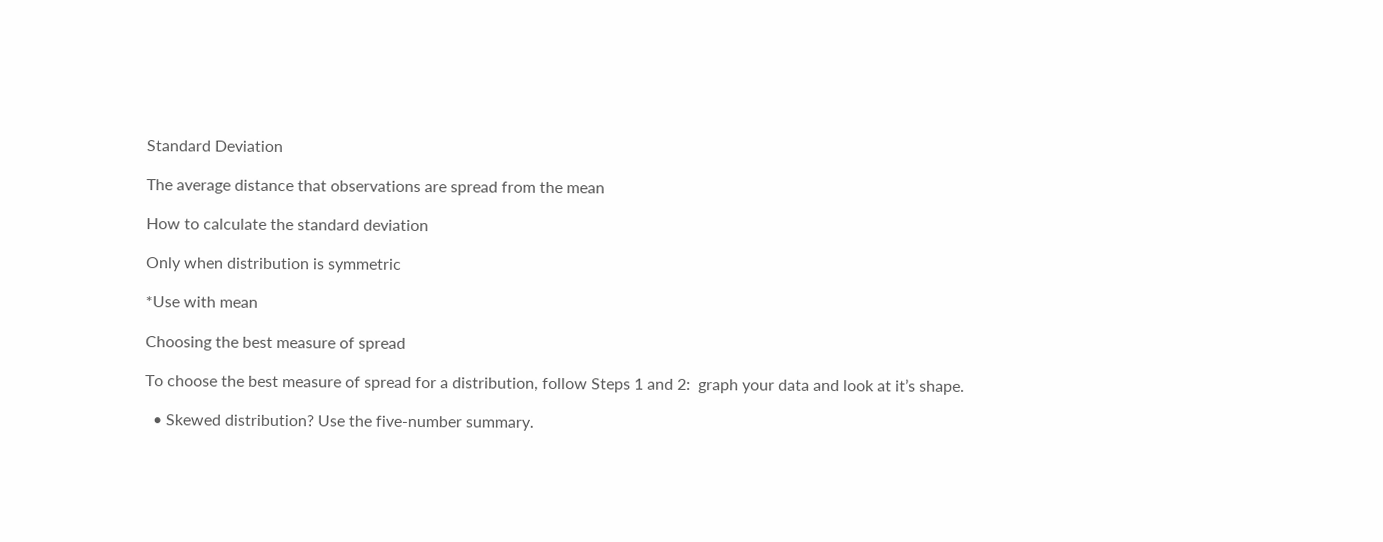Standard Deviation

The average distance that observations are spread from the mean

How to calculate the standard deviation

Only when distribution is symmetric

*Use with mean

Choosing the best measure of spread

To choose the best measure of spread for a distribution, follow Steps 1 and 2:  graph your data and look at it’s shape.

  • Skewed distribution? Use the five-number summary.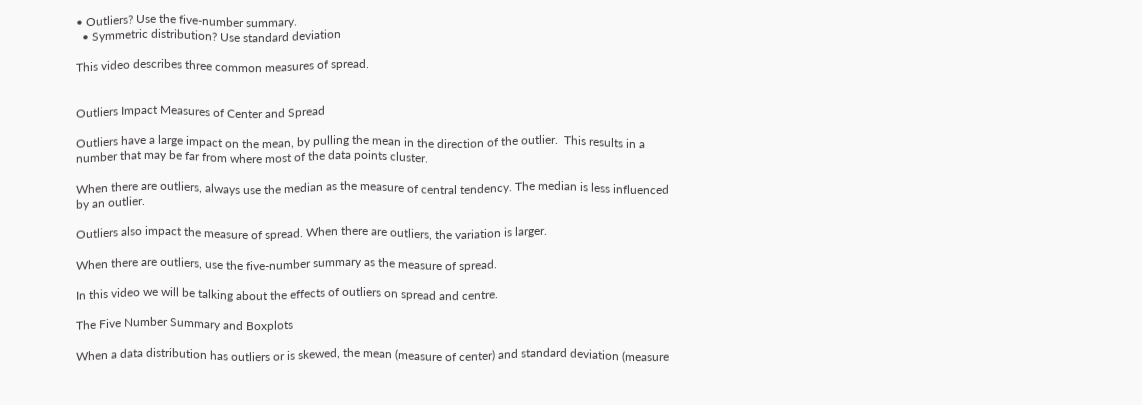• Outliers? Use the five-number summary.
  • Symmetric distribution? Use standard deviation

This video describes three common measures of spread.


Outliers Impact Measures of Center and Spread

Outliers have a large impact on the mean, by pulling the mean in the direction of the outlier.  This results in a number that may be far from where most of the data points cluster.

When there are outliers, always use the median as the measure of central tendency. The median is less influenced by an outlier.

Outliers also impact the measure of spread. When there are outliers, the variation is larger.

When there are outliers, use the five-number summary as the measure of spread.

In this video we will be talking about the effects of outliers on spread and centre.

The Five Number Summary and Boxplots

When a data distribution has outliers or is skewed, the mean (measure of center) and standard deviation (measure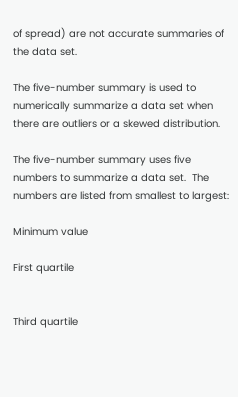of spread) are not accurate summaries of the data set.

The five-number summary is used to numerically summarize a data set when there are outliers or a skewed distribution.

The five-number summary uses five numbers to summarize a data set.  The numbers are listed from smallest to largest:

Minimum value

First quartile


Third quartile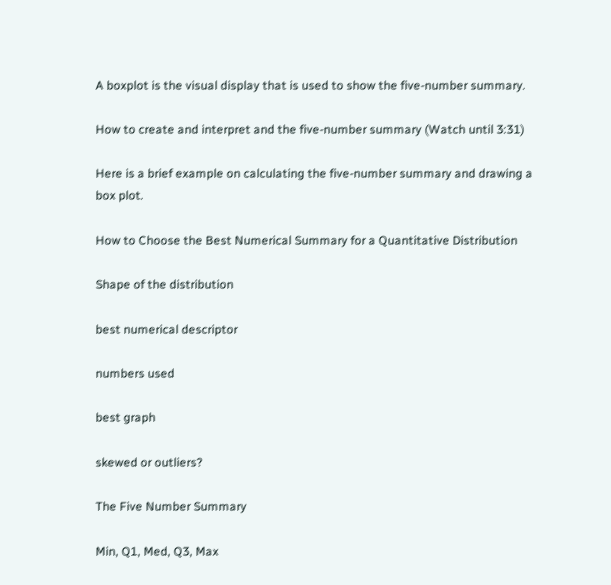A boxplot is the visual display that is used to show the five-number summary.

How to create and interpret and the five-number summary (Watch until 3:31)

Here is a brief example on calculating the five-number summary and drawing a box plot.

How to Choose the Best Numerical Summary for a Quantitative Distribution

Shape of the distribution

best numerical descriptor

numbers used

best graph

skewed or outliers?

The Five Number Summary

Min, Q1, Med, Q3, Max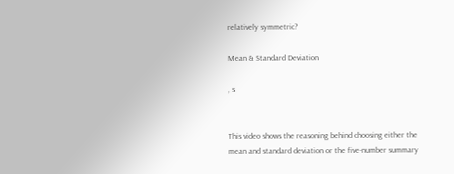relatively symmetric?

Mean & Standard Deviation

, s


This video shows the reasoning behind choosing either the mean and standard deviation or the five-number summary